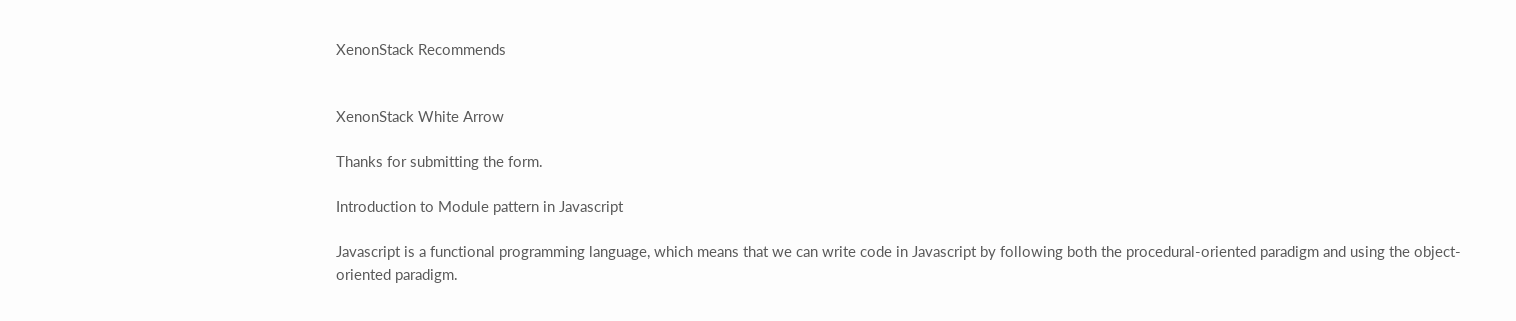XenonStack Recommends


XenonStack White Arrow

Thanks for submitting the form.

Introduction to Module pattern in Javascript

Javascript is a functional programming language, which means that we can write code in Javascript by following both the procedural-oriented paradigm and using the object-oriented paradigm.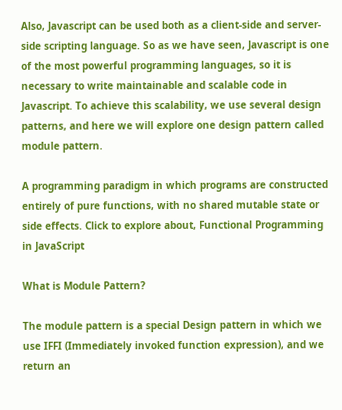Also, Javascript can be used both as a client-side and server-side scripting language. So as we have seen, Javascript is one of the most powerful programming languages, so it is necessary to write maintainable and scalable code in Javascript. To achieve this scalability, we use several design patterns, and here we will explore one design pattern called module pattern.

A programming paradigm in which programs are constructed entirely of pure functions, with no shared mutable state or side effects. Click to explore about, Functional Programming in JavaScript

What is Module Pattern?

The module pattern is a special Design pattern in which we use IFFI (Immediately invoked function expression), and we return an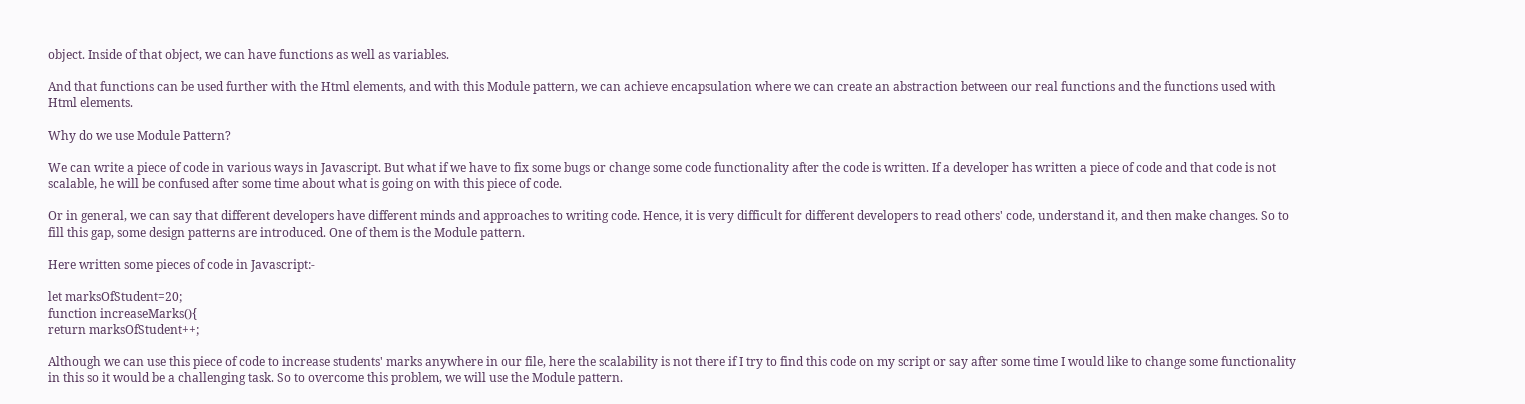object. Inside of that object, we can have functions as well as variables.

And that functions can be used further with the Html elements, and with this Module pattern, we can achieve encapsulation where we can create an abstraction between our real functions and the functions used with Html elements.

Why do we use Module Pattern?

We can write a piece of code in various ways in Javascript. But what if we have to fix some bugs or change some code functionality after the code is written. If a developer has written a piece of code and that code is not scalable, he will be confused after some time about what is going on with this piece of code.

Or in general, we can say that different developers have different minds and approaches to writing code. Hence, it is very difficult for different developers to read others' code, understand it, and then make changes. So to fill this gap, some design patterns are introduced. One of them is the Module pattern.

Here written some pieces of code in Javascript:-

let marksOfStudent=20;
function increaseMarks(){
return marksOfStudent++;

Although we can use this piece of code to increase students' marks anywhere in our file, here the scalability is not there if I try to find this code on my script or say after some time I would like to change some functionality in this so it would be a challenging task. So to overcome this problem, we will use the Module pattern.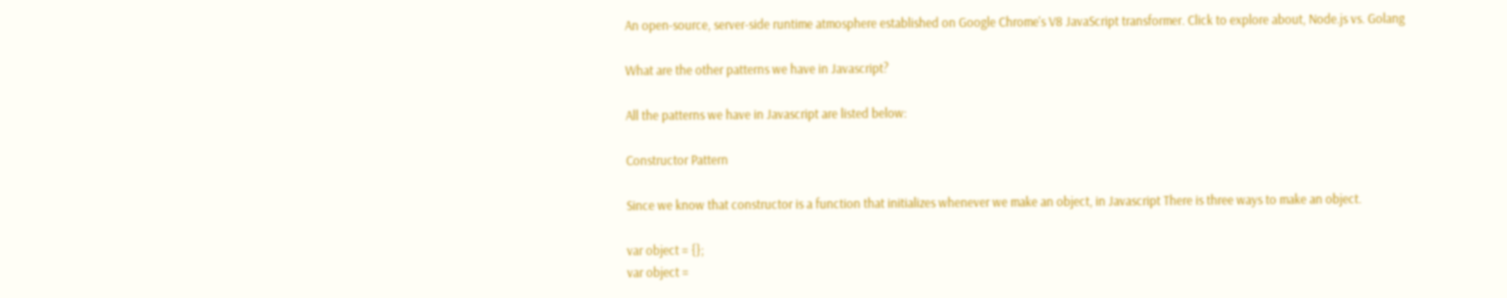An open-source, server-side runtime atmosphere established on Google Chrome's V8 JavaScript transformer. Click to explore about, Node.js vs. Golang

What are the other patterns we have in Javascript?

All the patterns we have in Javascript are listed below:

Constructor Pattern

Since we know that constructor is a function that initializes whenever we make an object, in Javascript There is three ways to make an object.

var object = {};
var object =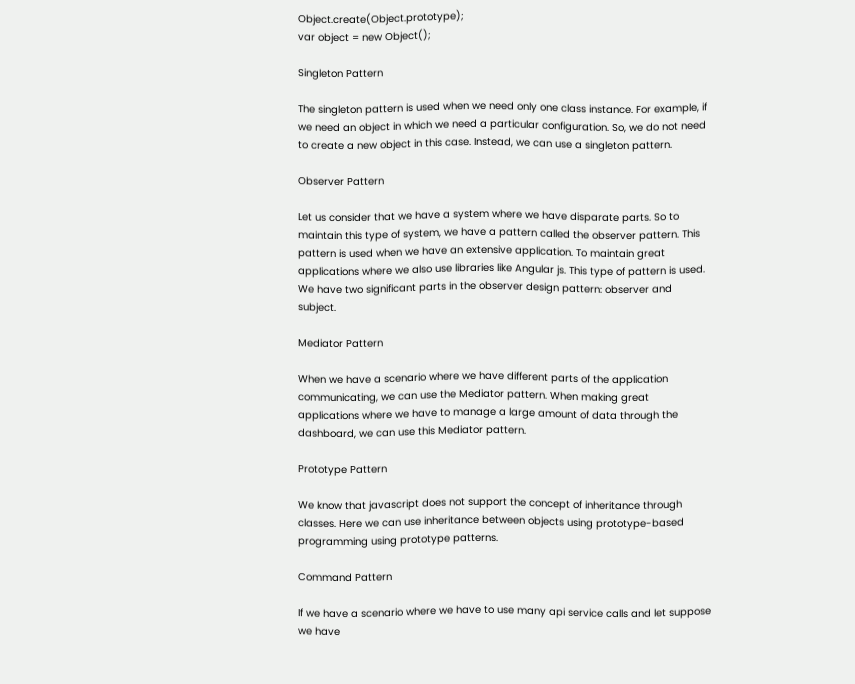Object.create(Object.prototype);
var object = new Object();

Singleton Pattern

The singleton pattern is used when we need only one class instance. For example, if we need an object in which we need a particular configuration. So, we do not need to create a new object in this case. Instead, we can use a singleton pattern.

Observer Pattern

Let us consider that we have a system where we have disparate parts. So to maintain this type of system, we have a pattern called the observer pattern. This pattern is used when we have an extensive application. To maintain great applications where we also use libraries like Angular js. This type of pattern is used. We have two significant parts in the observer design pattern: observer and subject.

Mediator Pattern

When we have a scenario where we have different parts of the application communicating, we can use the Mediator pattern. When making great applications where we have to manage a large amount of data through the dashboard, we can use this Mediator pattern.

Prototype Pattern

We know that javascript does not support the concept of inheritance through classes. Here we can use inheritance between objects using prototype-based programming using prototype patterns.

Command Pattern

If we have a scenario where we have to use many api service calls and let suppose we have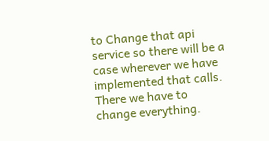to Change that api service so there will be a case wherever we have implemented that calls. There we have to change everything.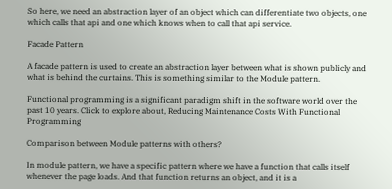So here, we need an abstraction layer of an object which can differentiate two objects, one which calls that api and one which knows when to call that api service.

Facade Pattern

A facade pattern is used to create an abstraction layer between what is shown publicly and what is behind the curtains. This is something similar to the Module pattern.

Functional programming is a significant paradigm shift in the software world over the past 10 years. Click to explore about, Reducing Maintenance Costs With Functional Programming

Comparison between Module patterns with others?

In module pattern, we have a specific pattern where we have a function that calls itself whenever the page loads. And that function returns an object, and it is a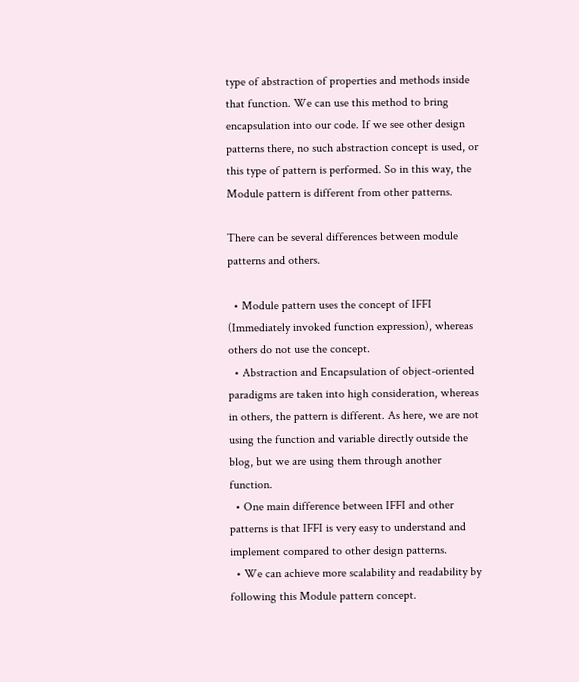type of abstraction of properties and methods inside that function. We can use this method to bring encapsulation into our code. If we see other design patterns there, no such abstraction concept is used, or this type of pattern is performed. So in this way, the Module pattern is different from other patterns.

There can be several differences between module patterns and others.

  • Module pattern uses the concept of IFFI (Immediately invoked function expression), whereas others do not use the concept.
  • Abstraction and Encapsulation of object-oriented paradigms are taken into high consideration, whereas in others, the pattern is different. As here, we are not using the function and variable directly outside the blog, but we are using them through another function.
  • One main difference between IFFI and other patterns is that IFFI is very easy to understand and implement compared to other design patterns.
  • We can achieve more scalability and readability by following this Module pattern concept.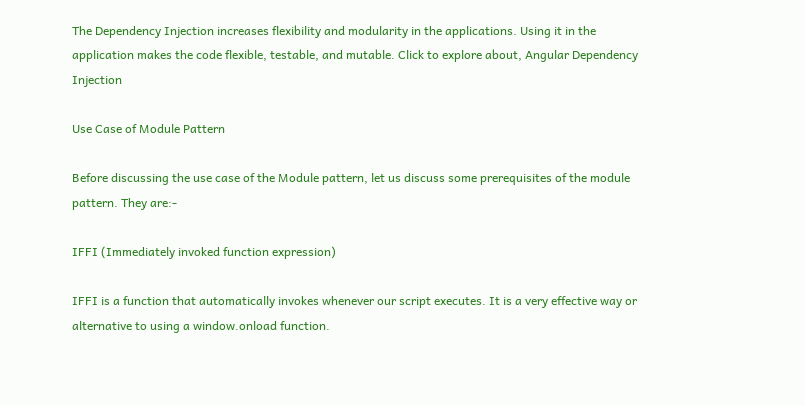The Dependency Injection increases flexibility and modularity in the applications. Using it in the application makes the code flexible, testable, and mutable. Click to explore about, Angular Dependency Injection

Use Case of Module Pattern

Before discussing the use case of the Module pattern, let us discuss some prerequisites of the module pattern. They are:-

IFFI (Immediately invoked function expression)

IFFI is a function that automatically invokes whenever our script executes. It is a very effective way or alternative to using a window.onload function.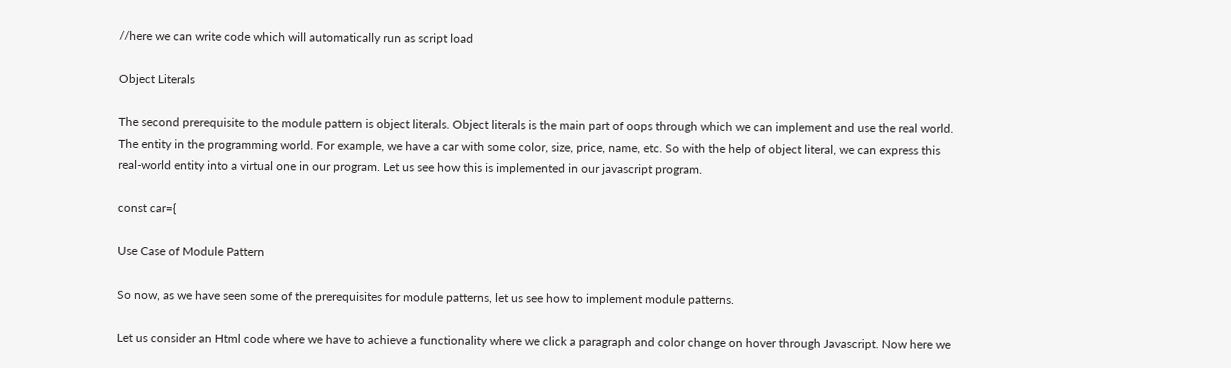//here we can write code which will automatically run as script load

Object Literals

The second prerequisite to the module pattern is object literals. Object literals is the main part of oops through which we can implement and use the real world. The entity in the programming world. For example, we have a car with some color, size, price, name, etc. So with the help of object literal, we can express this real-world entity into a virtual one in our program. Let us see how this is implemented in our javascript program.

const car={

Use Case of Module Pattern

So now, as we have seen some of the prerequisites for module patterns, let us see how to implement module patterns.

Let us consider an Html code where we have to achieve a functionality where we click a paragraph and color change on hover through Javascript. Now here we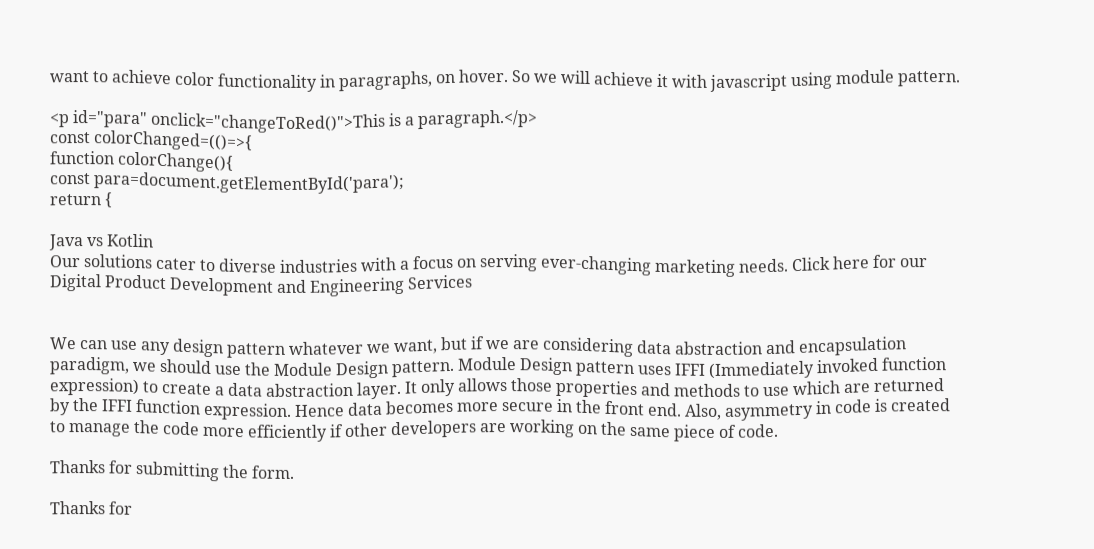want to achieve color functionality in paragraphs, on hover. So we will achieve it with javascript using module pattern.

<p id="para" onclick="changeToRed()">This is a paragraph.</p>
const colorChanged=(()=>{
function colorChange(){
const para=document.getElementById('para');
return {

Java vs Kotlin
Our solutions cater to diverse industries with a focus on serving ever-changing marketing needs. Click here for our Digital Product Development and Engineering Services


We can use any design pattern whatever we want, but if we are considering data abstraction and encapsulation paradigm, we should use the Module Design pattern. Module Design pattern uses IFFI (Immediately invoked function expression) to create a data abstraction layer. It only allows those properties and methods to use which are returned by the IFFI function expression. Hence data becomes more secure in the front end. Also, asymmetry in code is created to manage the code more efficiently if other developers are working on the same piece of code.

Thanks for submitting the form.

Thanks for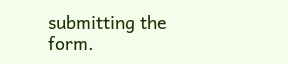submitting the form.